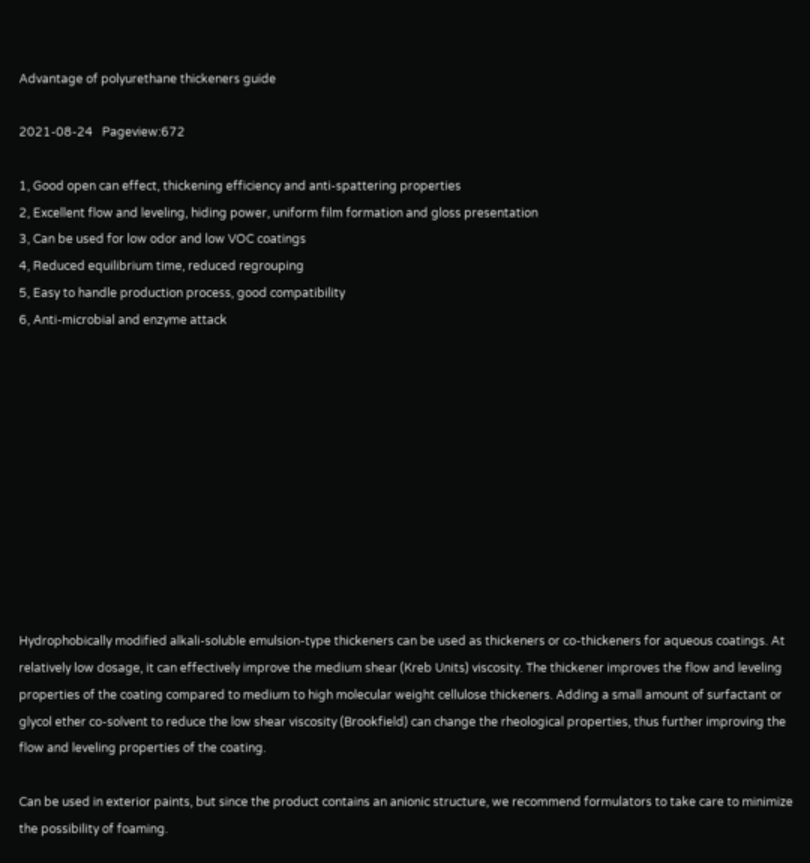Advantage of polyurethane thickeners guide

2021-08-24   Pageview:672

1, Good open can effect, thickening efficiency and anti-spattering properties
2, Excellent flow and leveling, hiding power, uniform film formation and gloss presentation
3, Can be used for low odor and low VOC coatings
4, Reduced equilibrium time, reduced regrouping
5, Easy to handle production process, good compatibility
6, Anti-microbial and enzyme attack











Hydrophobically modified alkali-soluble emulsion-type thickeners can be used as thickeners or co-thickeners for aqueous coatings. At relatively low dosage, it can effectively improve the medium shear (Kreb Units) viscosity. The thickener improves the flow and leveling properties of the coating compared to medium to high molecular weight cellulose thickeners. Adding a small amount of surfactant or glycol ether co-solvent to reduce the low shear viscosity (Brookfield) can change the rheological properties, thus further improving the flow and leveling properties of the coating.

Can be used in exterior paints, but since the product contains an anionic structure, we recommend formulators to take care to minimize the possibility of foaming.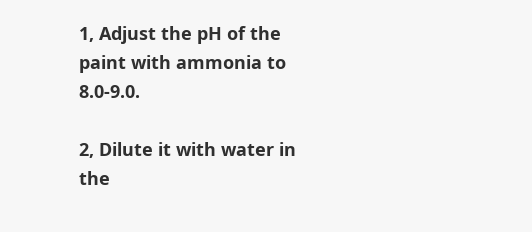1, Adjust the pH of the paint with ammonia to 8.0-9.0.

2, Dilute it with water in the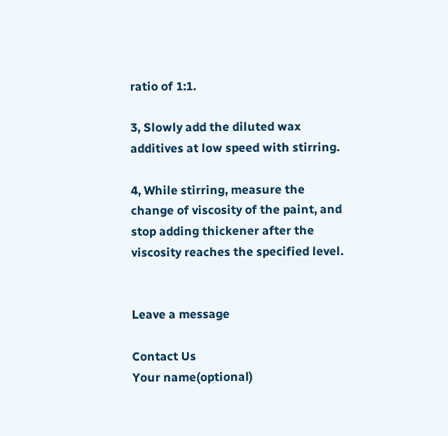ratio of 1:1.

3, Slowly add the diluted wax additives at low speed with stirring.

4, While stirring, measure the change of viscosity of the paint, and stop adding thickener after the viscosity reaches the specified level.


Leave a message

Contact Us
Your name(optional)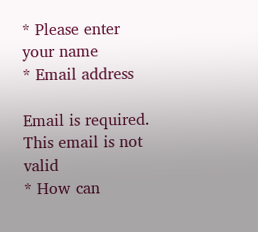* Please enter your name
* Email address

Email is required. This email is not valid
* How can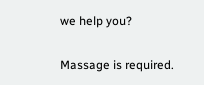we help you?

Massage is required.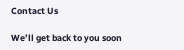Contact Us

We’ll get back to you soon